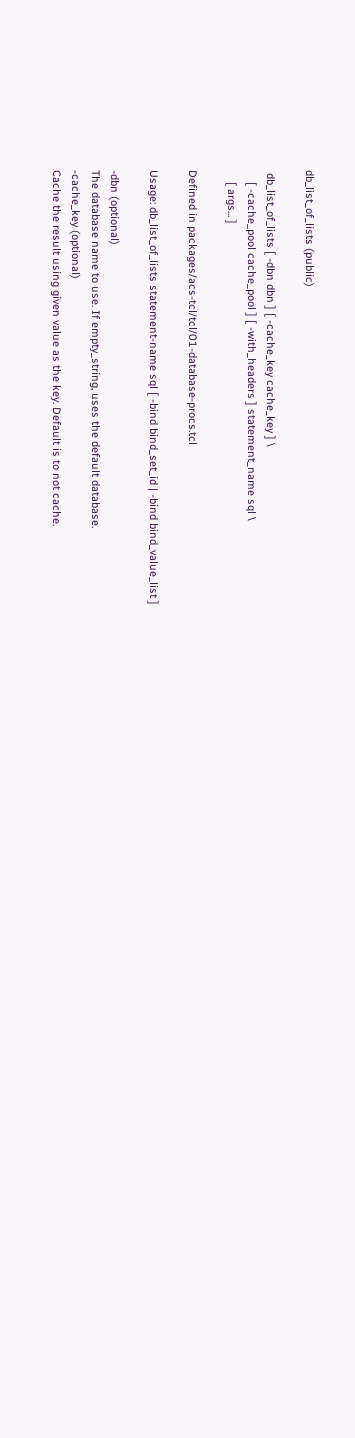db_list_of_lists (public)

 db_list_of_lists [ -dbn dbn ] [ -cache_key cache_key ] \
    [ -cache_pool cache_pool ] [ -with_headers ] statement_name sql \
    [ args... ]

Defined in packages/acs-tcl/tcl/01-database-procs.tcl

Usage: db_list_of_lists statement-name sql [ -bind bind_set_id | -bind bind_value_list ]

-dbn (optional)
The database name to use. If empty_string, uses the default database.
-cache_key (optional)
Cache the result using given value as the key. Default is to not cache.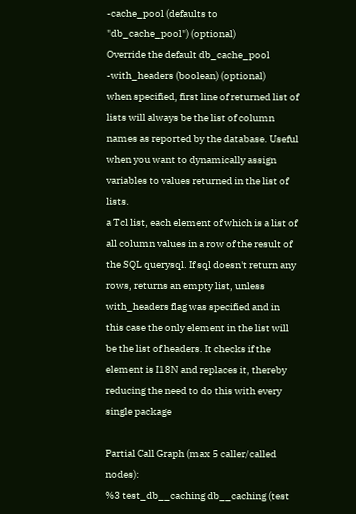-cache_pool (defaults to "db_cache_pool") (optional)
Override the default db_cache_pool
-with_headers (boolean) (optional)
when specified, first line of returned list of lists will always be the list of column names as reported by the database. Useful when you want to dynamically assign variables to values returned in the list of lists.
a Tcl list, each element of which is a list of all column values in a row of the result of the SQL querysql. If sql doesn't return any rows, returns an empty list, unless with_headers flag was specified and in this case the only element in the list will be the list of headers. It checks if the element is I18N and replaces it, thereby reducing the need to do this with every single package

Partial Call Graph (max 5 caller/called nodes):
%3 test_db__caching db__caching (test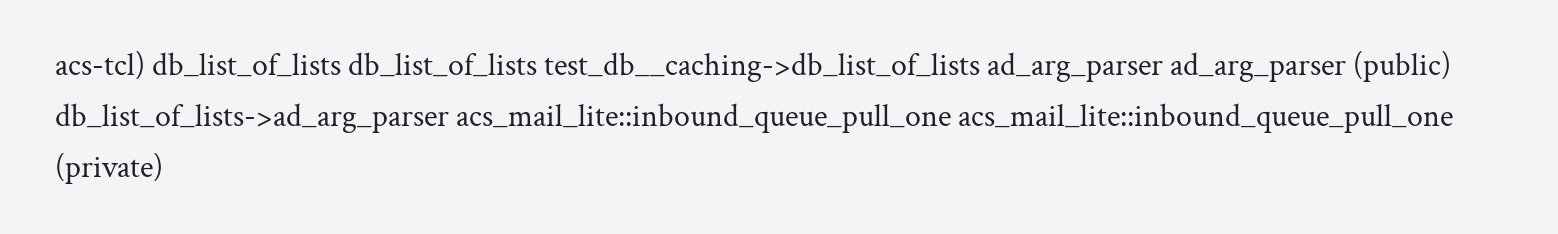acs-tcl) db_list_of_lists db_list_of_lists test_db__caching->db_list_of_lists ad_arg_parser ad_arg_parser (public) db_list_of_lists->ad_arg_parser acs_mail_lite::inbound_queue_pull_one acs_mail_lite::inbound_queue_pull_one (private)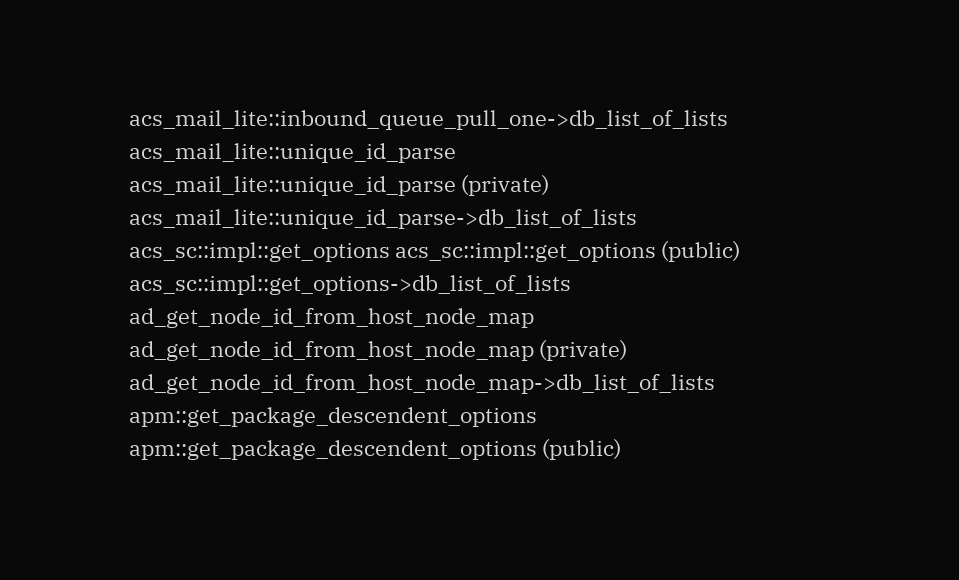acs_mail_lite::inbound_queue_pull_one->db_list_of_lists acs_mail_lite::unique_id_parse acs_mail_lite::unique_id_parse (private) acs_mail_lite::unique_id_parse->db_list_of_lists acs_sc::impl::get_options acs_sc::impl::get_options (public) acs_sc::impl::get_options->db_list_of_lists ad_get_node_id_from_host_node_map ad_get_node_id_from_host_node_map (private) ad_get_node_id_from_host_node_map->db_list_of_lists apm::get_package_descendent_options apm::get_package_descendent_options (public)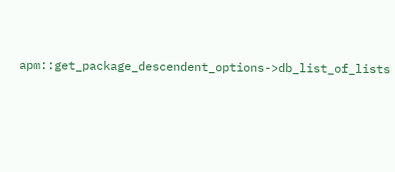apm::get_package_descendent_options->db_list_of_lists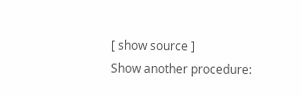[ show source ]
Show another procedure: